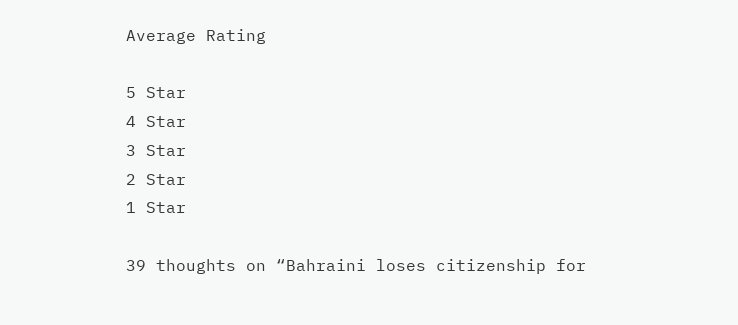Average Rating

5 Star
4 Star
3 Star
2 Star
1 Star

39 thoughts on “Bahraini loses citizenship for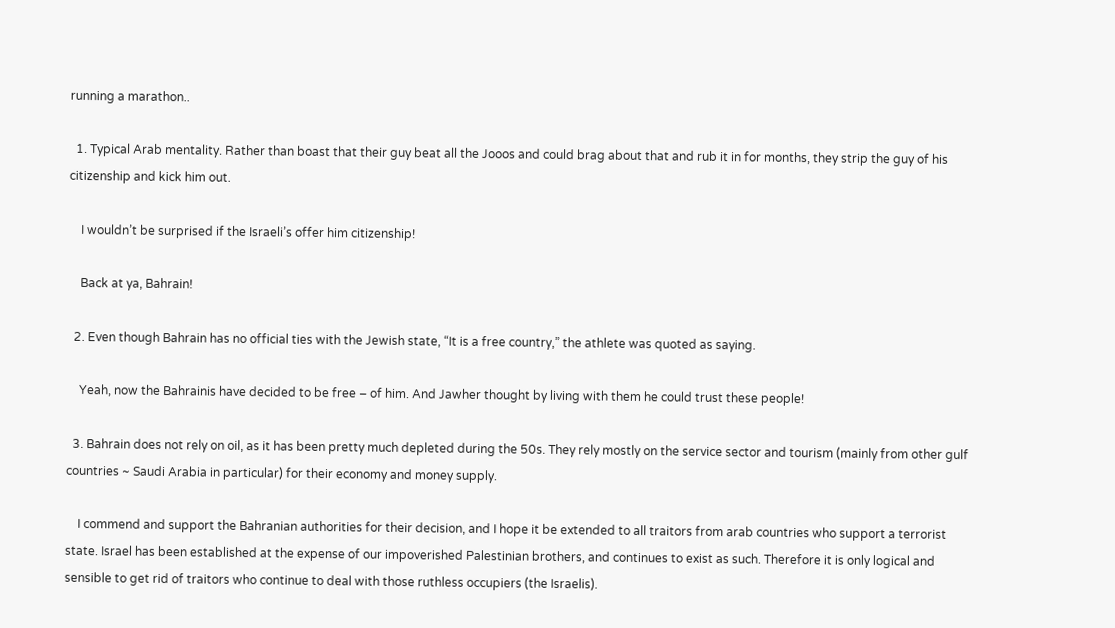running a marathon..

  1. Typical Arab mentality. Rather than boast that their guy beat all the Jooos and could brag about that and rub it in for months, they strip the guy of his citizenship and kick him out.

    I wouldn’t be surprised if the Israeli’s offer him citizenship!

    Back at ya, Bahrain!

  2. Even though Bahrain has no official ties with the Jewish state, “It is a free country,” the athlete was quoted as saying.

    Yeah, now the Bahrainis have decided to be free – of him. And Jawher thought by living with them he could trust these people!

  3. Bahrain does not rely on oil, as it has been pretty much depleted during the 50s. They rely mostly on the service sector and tourism (mainly from other gulf countries ~ Saudi Arabia in particular) for their economy and money supply.

    I commend and support the Bahranian authorities for their decision, and I hope it be extended to all traitors from arab countries who support a terrorist state. Israel has been established at the expense of our impoverished Palestinian brothers, and continues to exist as such. Therefore it is only logical and sensible to get rid of traitors who continue to deal with those ruthless occupiers (the Israelis).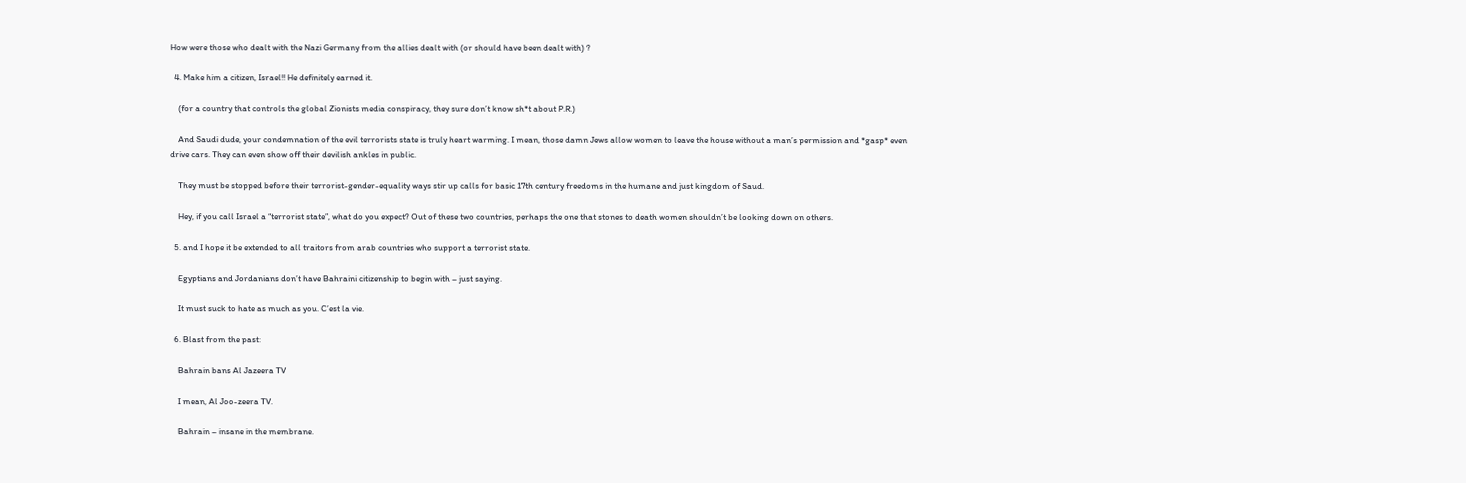How were those who dealt with the Nazi Germany from the allies dealt with (or should have been dealt with) ?

  4. Make him a citizen, Israel!! He definitely earned it.

    (for a country that controls the global Zionists media conspiracy, they sure don’t know sh*t about P.R.)

    And Saudi dude, your condemnation of the evil terrorists state is truly heart warming. I mean, those damn Jews allow women to leave the house without a man’s permission and *gasp* even drive cars. They can even show off their devilish ankles in public.

    They must be stopped before their terrorist-gender-equality ways stir up calls for basic 17th century freedoms in the humane and just kingdom of Saud.

    Hey, if you call Israel a “terrorist state”, what do you expect? Out of these two countries, perhaps the one that stones to death women shouldn’t be looking down on others.

  5. and I hope it be extended to all traitors from arab countries who support a terrorist state.

    Egyptians and Jordanians don’t have Bahraini citizenship to begin with – just saying.

    It must suck to hate as much as you. C’est la vie.

  6. Blast from the past:

    Bahrain bans Al Jazeera TV

    I mean, Al Joo-zeera TV.

    Bahrain – insane in the membrane.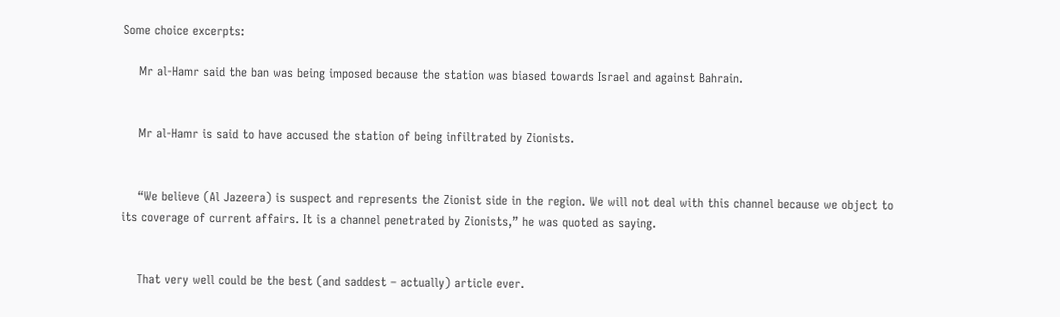Some choice excerpts:

    Mr al-Hamr said the ban was being imposed because the station was biased towards Israel and against Bahrain.


    Mr al-Hamr is said to have accused the station of being infiltrated by Zionists.


    “We believe (Al Jazeera) is suspect and represents the Zionist side in the region. We will not deal with this channel because we object to its coverage of current affairs. It is a channel penetrated by Zionists,” he was quoted as saying.


    That very well could be the best (and saddest – actually) article ever.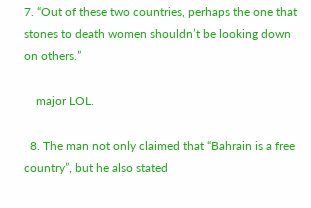7. “Out of these two countries, perhaps the one that stones to death women shouldn’t be looking down on others.”

    major LOL.

  8. The man not only claimed that “Bahrain is a free country”, but he also stated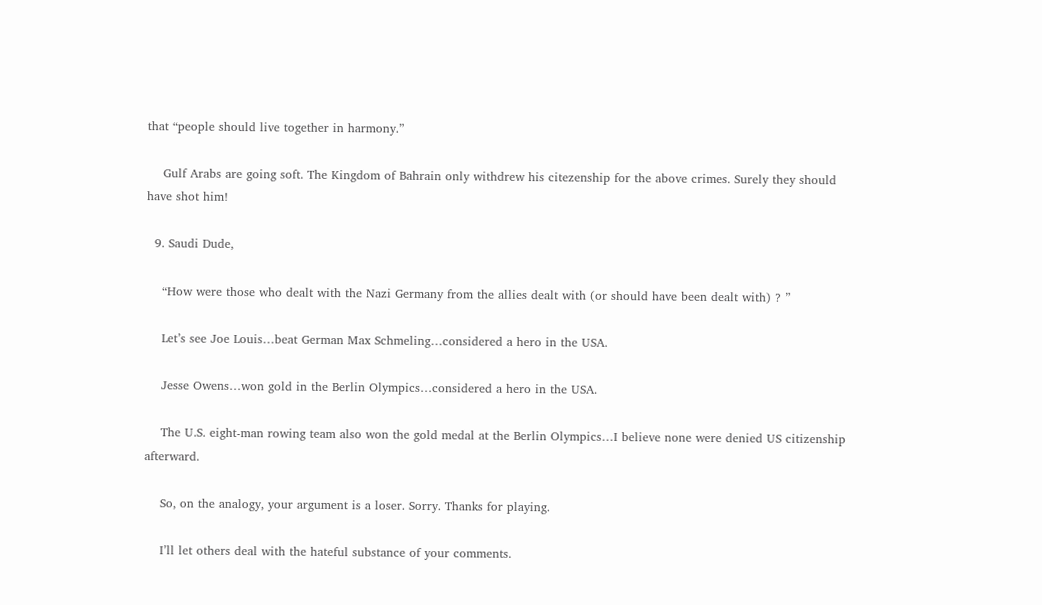that “people should live together in harmony.”

    Gulf Arabs are going soft. The Kingdom of Bahrain only withdrew his citezenship for the above crimes. Surely they should have shot him!

  9. Saudi Dude,

    “How were those who dealt with the Nazi Germany from the allies dealt with (or should have been dealt with) ? ”

    Let’s see Joe Louis…beat German Max Schmeling…considered a hero in the USA.

    Jesse Owens…won gold in the Berlin Olympics…considered a hero in the USA.

    The U.S. eight-man rowing team also won the gold medal at the Berlin Olympics…I believe none were denied US citizenship afterward.

    So, on the analogy, your argument is a loser. Sorry. Thanks for playing.

    I’ll let others deal with the hateful substance of your comments.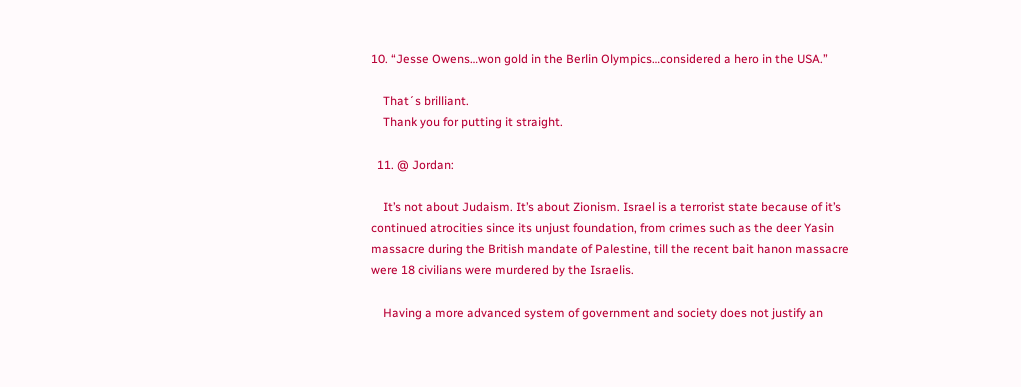10. “Jesse Owens…won gold in the Berlin Olympics…considered a hero in the USA.”

    That´s brilliant.
    Thank you for putting it straight.

  11. @ Jordan:

    It’s not about Judaism. It’s about Zionism. Israel is a terrorist state because of it’s continued atrocities since its unjust foundation, from crimes such as the deer Yasin massacre during the British mandate of Palestine, till the recent bait hanon massacre were 18 civilians were murdered by the Israelis.

    Having a more advanced system of government and society does not justify an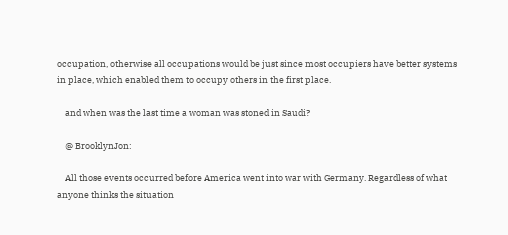occupation, otherwise all occupations would be just since most occupiers have better systems in place, which enabled them to occupy others in the first place.

    and when was the last time a woman was stoned in Saudi?

    @ BrooklynJon:

    All those events occurred before America went into war with Germany. Regardless of what anyone thinks the situation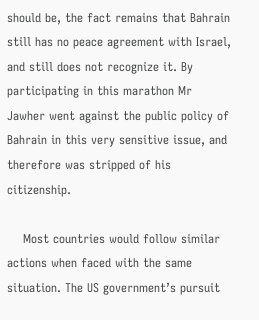should be, the fact remains that Bahrain still has no peace agreement with Israel, and still does not recognize it. By participating in this marathon Mr Jawher went against the public policy of Bahrain in this very sensitive issue, and therefore was stripped of his citizenship.

    Most countries would follow similar actions when faced with the same situation. The US government’s pursuit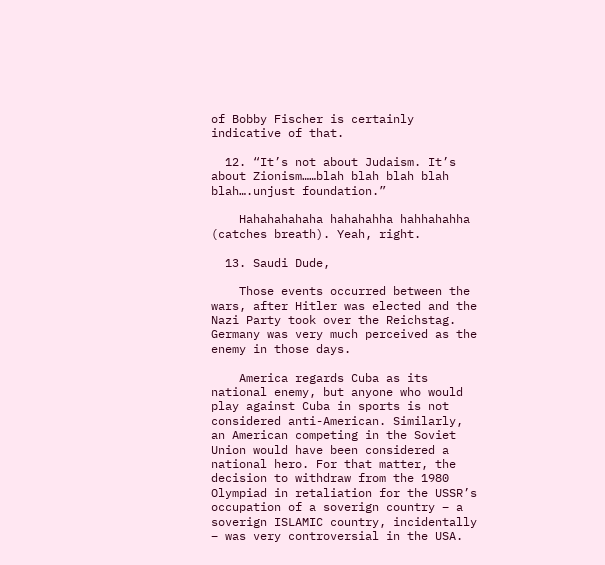of Bobby Fischer is certainly indicative of that.

  12. “It’s not about Judaism. It’s about Zionism……blah blah blah blah blah….unjust foundation.”

    Hahahahahaha hahahahha hahhahahha (catches breath). Yeah, right.

  13. Saudi Dude,

    Those events occurred between the wars, after Hitler was elected and the Nazi Party took over the Reichstag. Germany was very much perceived as the enemy in those days.

    America regards Cuba as its national enemy, but anyone who would play against Cuba in sports is not considered anti-American. Similarly, an American competing in the Soviet Union would have been considered a national hero. For that matter, the decision to withdraw from the 1980 Olympiad in retaliation for the USSR’s occupation of a soverign country – a soverign ISLAMIC country, incidentally – was very controversial in the USA.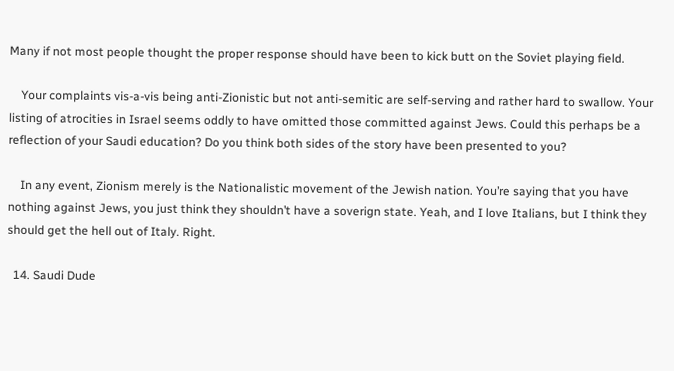Many if not most people thought the proper response should have been to kick butt on the Soviet playing field.

    Your complaints vis-a-vis being anti-Zionistic but not anti-semitic are self-serving and rather hard to swallow. Your listing of atrocities in Israel seems oddly to have omitted those committed against Jews. Could this perhaps be a reflection of your Saudi education? Do you think both sides of the story have been presented to you?

    In any event, Zionism merely is the Nationalistic movement of the Jewish nation. You’re saying that you have nothing against Jews, you just think they shouldn’t have a soverign state. Yeah, and I love Italians, but I think they should get the hell out of Italy. Right.

  14. Saudi Dude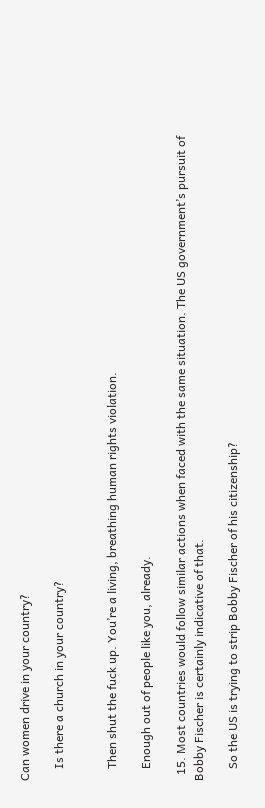Can women drive in your country?

    Is there a church in your country?


    Then shut the fuck up. You’re a living, breathing human rights violation.

    Enough out of people like you, already.

  15. Most countries would follow similar actions when faced with the same situation. The US government’s pursuit of Bobby Fischer is certainly indicative of that.

    So the US is trying to strip Bobby Fischer of his citizenship?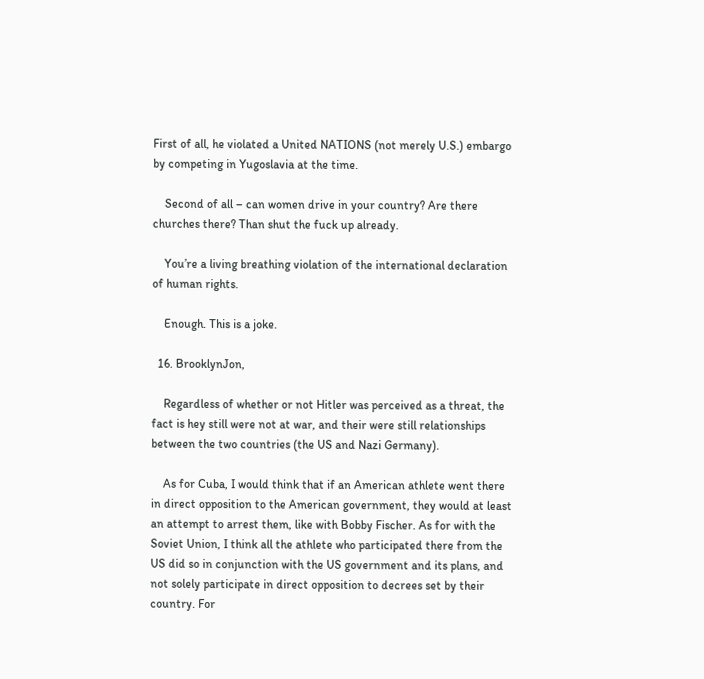First of all, he violated a United NATIONS (not merely U.S.) embargo by competing in Yugoslavia at the time.

    Second of all – can women drive in your country? Are there churches there? Than shut the fuck up already.

    You’re a living breathing violation of the international declaration of human rights.

    Enough. This is a joke.

  16. BrooklynJon,

    Regardless of whether or not Hitler was perceived as a threat, the fact is hey still were not at war, and their were still relationships between the two countries (the US and Nazi Germany).

    As for Cuba, I would think that if an American athlete went there in direct opposition to the American government, they would at least an attempt to arrest them, like with Bobby Fischer. As for with the Soviet Union, I think all the athlete who participated there from the US did so in conjunction with the US government and its plans, and not solely participate in direct opposition to decrees set by their country. For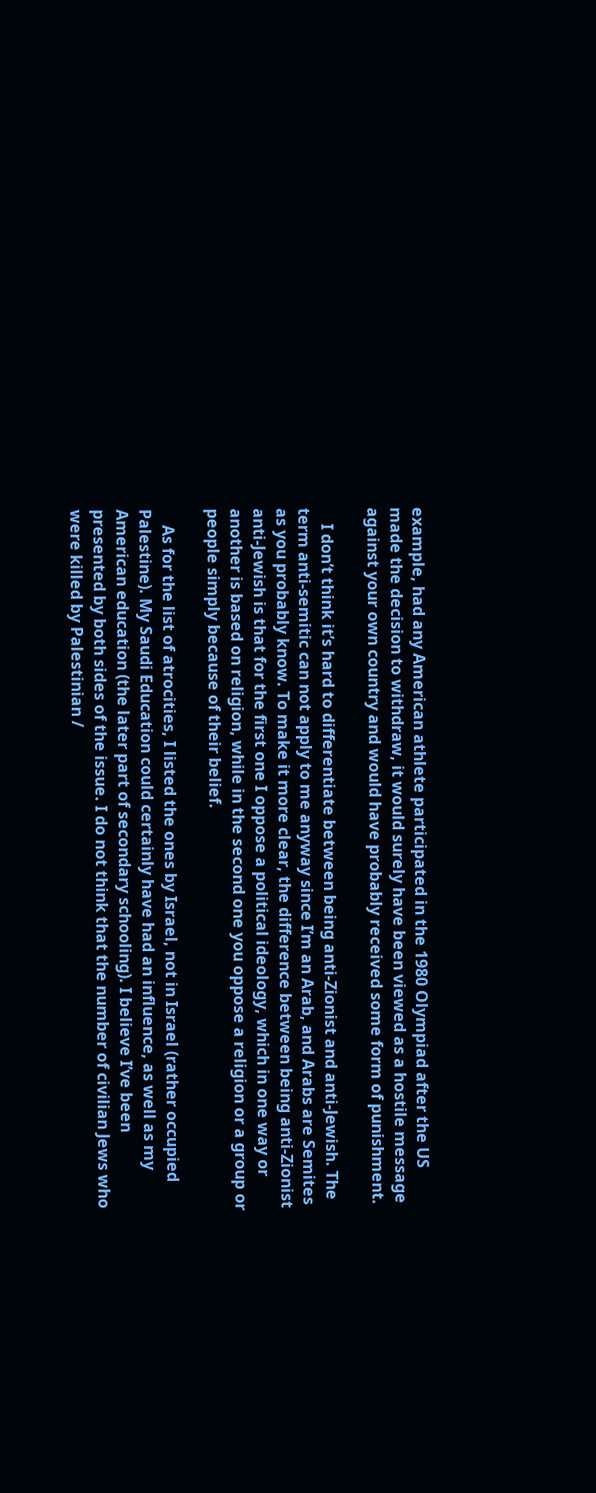example, had any American athlete participated in the 1980 Olympiad after the US made the decision to withdraw, it would surely have been viewed as a hostile message against your own country and would have probably received some form of punishment.

    I don’t think it’s hard to differentiate between being anti-Zionist and anti-Jewish. The term anti-semitic can not apply to me anyway since I’m an Arab, and Arabs are Semites as you probably know. To make it more clear, the difference between being anti-Zionist anti-Jewish is that for the first one I oppose a political ideology, which in one way or another is based on religion, while in the second one you oppose a religion or a group or people simply because of their belief.

    As for the list of atrocities, I listed the ones by Israel, not in Israel (rather occupied Palestine). My Saudi Education could certainly have had an influence, as well as my American education (the later part of secondary schooling). I believe I’ve been presented by both sides of the issue. I do not think that the number of civilian Jews who were killed by Palestinian /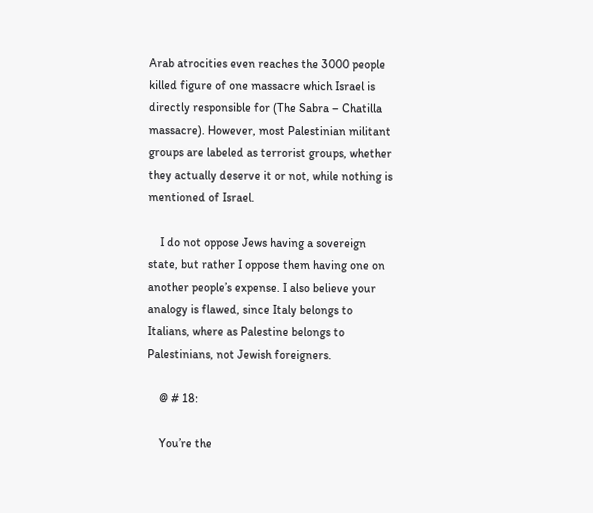Arab atrocities even reaches the 3000 people killed figure of one massacre which Israel is directly responsible for (The Sabra – Chatilla massacre). However, most Palestinian militant groups are labeled as terrorist groups, whether they actually deserve it or not, while nothing is mentioned of Israel.

    I do not oppose Jews having a sovereign state, but rather I oppose them having one on another people’s expense. I also believe your analogy is flawed, since Italy belongs to Italians, where as Palestine belongs to Palestinians, not Jewish foreigners.

    @ # 18:

    You’re the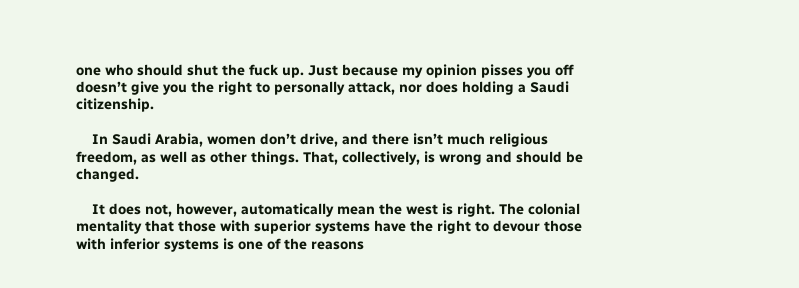one who should shut the fuck up. Just because my opinion pisses you off doesn’t give you the right to personally attack, nor does holding a Saudi citizenship.

    In Saudi Arabia, women don’t drive, and there isn’t much religious freedom, as well as other things. That, collectively, is wrong and should be changed.

    It does not, however, automatically mean the west is right. The colonial mentality that those with superior systems have the right to devour those with inferior systems is one of the reasons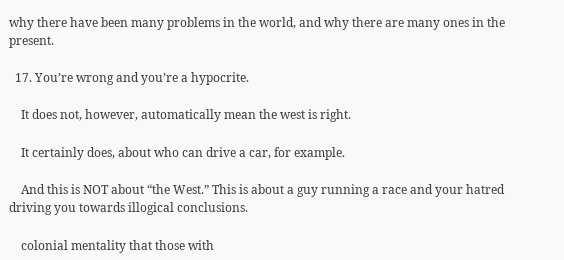why there have been many problems in the world, and why there are many ones in the present.

  17. You’re wrong and you’re a hypocrite.

    It does not, however, automatically mean the west is right.

    It certainly does, about who can drive a car, for example.

    And this is NOT about “the West.” This is about a guy running a race and your hatred driving you towards illogical conclusions.

    colonial mentality that those with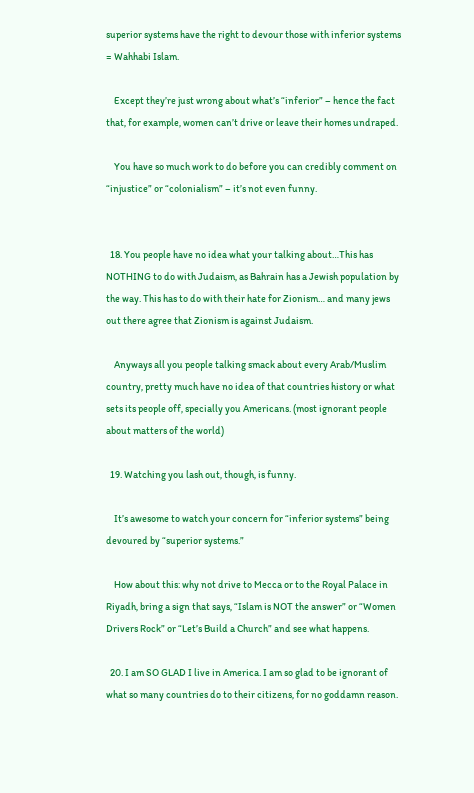superior systems have the right to devour those with inferior systems = Wahhabi Islam.

    Except they’re just wrong about what’s “inferior” – hence the fact that, for example, women can’t drive or leave their homes undraped.

    You have so much work to do before you can credibly comment on “injustice” or “colonialism” – it’s not even funny.


  18. You people have no idea what your talking about…This has NOTHING to do with Judaism, as Bahrain has a Jewish population by the way. This has to do with their hate for Zionism… and many jews out there agree that Zionism is against Judaism.

    Anyways all you people talking smack about every Arab/Muslim country, pretty much have no idea of that countries history or what sets its people off, specially you Americans. (most ignorant people about matters of the world)

  19. Watching you lash out, though, is funny.

    It’s awesome to watch your concern for “inferior systems” being devoured by “superior systems.”

    How about this: why not drive to Mecca or to the Royal Palace in Riyadh, bring a sign that says, “Islam is NOT the answer” or “Women Drivers Rock” or “Let’s Build a Church” and see what happens.

  20. I am SO GLAD I live in America. I am so glad to be ignorant of what so many countries do to their citizens, for no goddamn reason.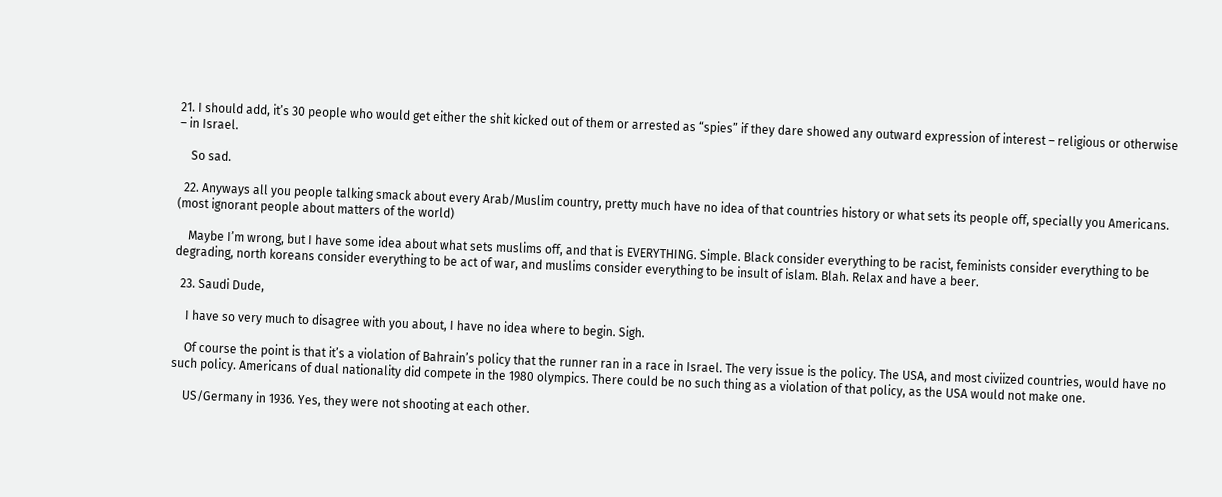21. I should add, it’s 30 people who would get either the shit kicked out of them or arrested as “spies” if they dare showed any outward expression of interest – religious or otherwise – in Israel.

    So sad.

  22. Anyways all you people talking smack about every Arab/Muslim country, pretty much have no idea of that countries history or what sets its people off, specially you Americans. (most ignorant people about matters of the world)

    Maybe I’m wrong, but I have some idea about what sets muslims off, and that is EVERYTHING. Simple. Black consider everything to be racist, feminists consider everything to be degrading, north koreans consider everything to be act of war, and muslims consider everything to be insult of islam. Blah. Relax and have a beer.

  23. Saudi Dude,

    I have so very much to disagree with you about, I have no idea where to begin. Sigh.

    Of course the point is that it’s a violation of Bahrain’s policy that the runner ran in a race in Israel. The very issue is the policy. The USA, and most civiized countries, would have no such policy. Americans of dual nationality did compete in the 1980 olympics. There could be no such thing as a violation of that policy, as the USA would not make one.

    US/Germany in 1936. Yes, they were not shooting at each other.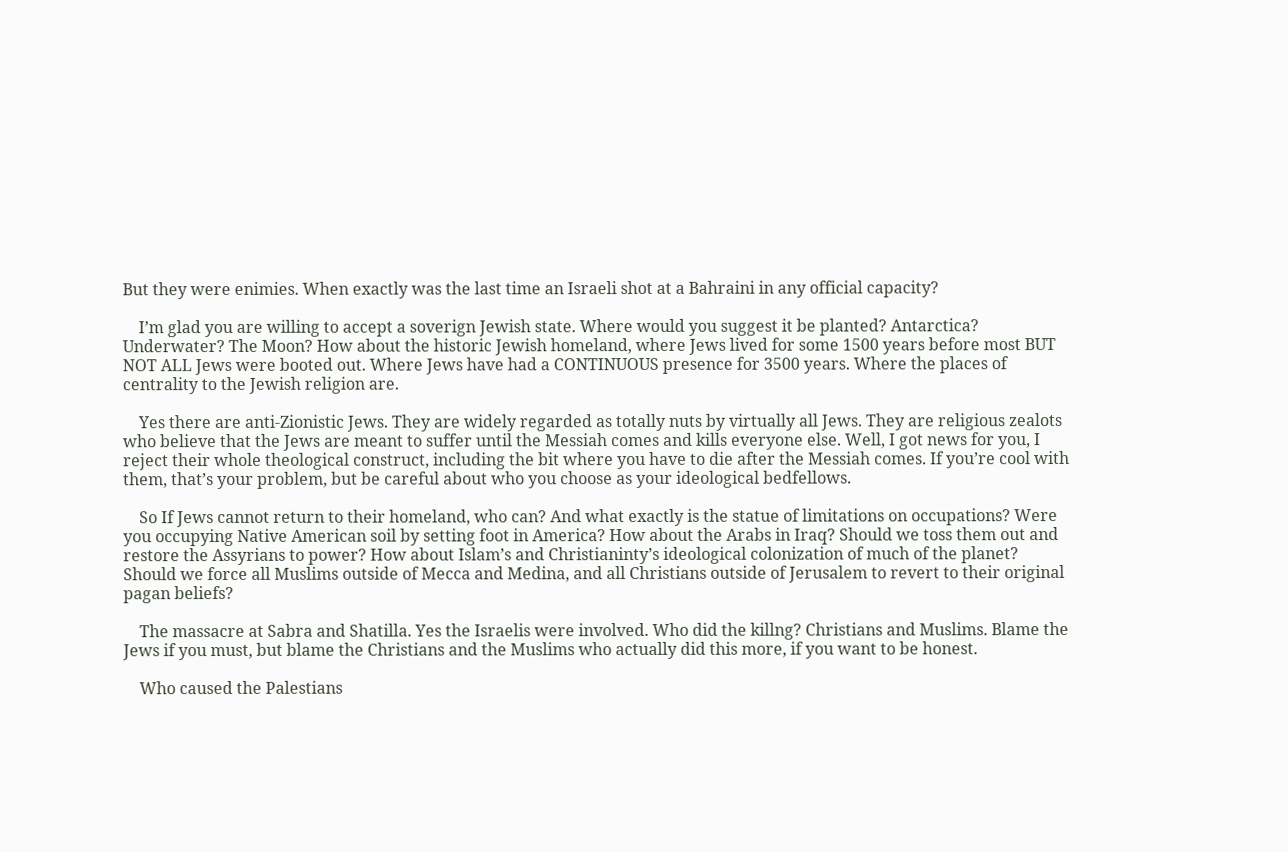But they were enimies. When exactly was the last time an Israeli shot at a Bahraini in any official capacity?

    I’m glad you are willing to accept a soverign Jewish state. Where would you suggest it be planted? Antarctica? Underwater? The Moon? How about the historic Jewish homeland, where Jews lived for some 1500 years before most BUT NOT ALL Jews were booted out. Where Jews have had a CONTINUOUS presence for 3500 years. Where the places of centrality to the Jewish religion are.

    Yes there are anti-Zionistic Jews. They are widely regarded as totally nuts by virtually all Jews. They are religious zealots who believe that the Jews are meant to suffer until the Messiah comes and kills everyone else. Well, I got news for you, I reject their whole theological construct, including the bit where you have to die after the Messiah comes. If you’re cool with them, that’s your problem, but be careful about who you choose as your ideological bedfellows.

    So If Jews cannot return to their homeland, who can? And what exactly is the statue of limitations on occupations? Were you occupying Native American soil by setting foot in America? How about the Arabs in Iraq? Should we toss them out and restore the Assyrians to power? How about Islam’s and Christianinty’s ideological colonization of much of the planet? Should we force all Muslims outside of Mecca and Medina, and all Christians outside of Jerusalem to revert to their original pagan beliefs?

    The massacre at Sabra and Shatilla. Yes the Israelis were involved. Who did the killng? Christians and Muslims. Blame the Jews if you must, but blame the Christians and the Muslims who actually did this more, if you want to be honest.

    Who caused the Palestians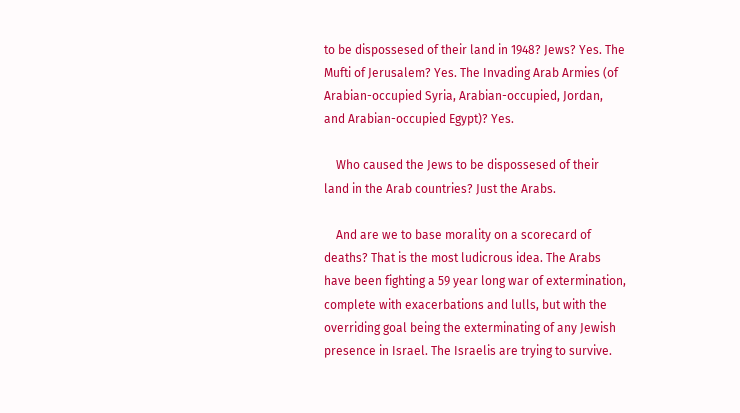to be dispossesed of their land in 1948? Jews? Yes. The Mufti of Jerusalem? Yes. The Invading Arab Armies (of Arabian-occupied Syria, Arabian-occupied, Jordan, and Arabian-occupied Egypt)? Yes.

    Who caused the Jews to be dispossesed of their land in the Arab countries? Just the Arabs.

    And are we to base morality on a scorecard of deaths? That is the most ludicrous idea. The Arabs have been fighting a 59 year long war of extermination, complete with exacerbations and lulls, but with the overriding goal being the exterminating of any Jewish presence in Israel. The Israelis are trying to survive.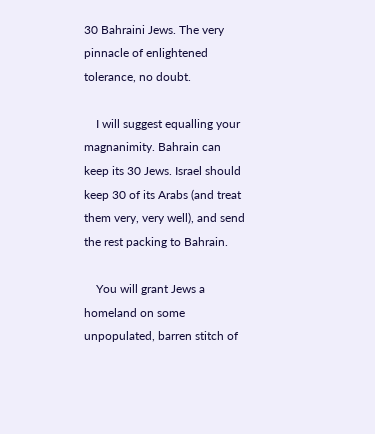30 Bahraini Jews. The very pinnacle of enlightened tolerance, no doubt.

    I will suggest equalling your magnanimity. Bahrain can keep its 30 Jews. Israel should keep 30 of its Arabs (and treat them very, very well), and send the rest packing to Bahrain.

    You will grant Jews a homeland on some unpopulated, barren stitch of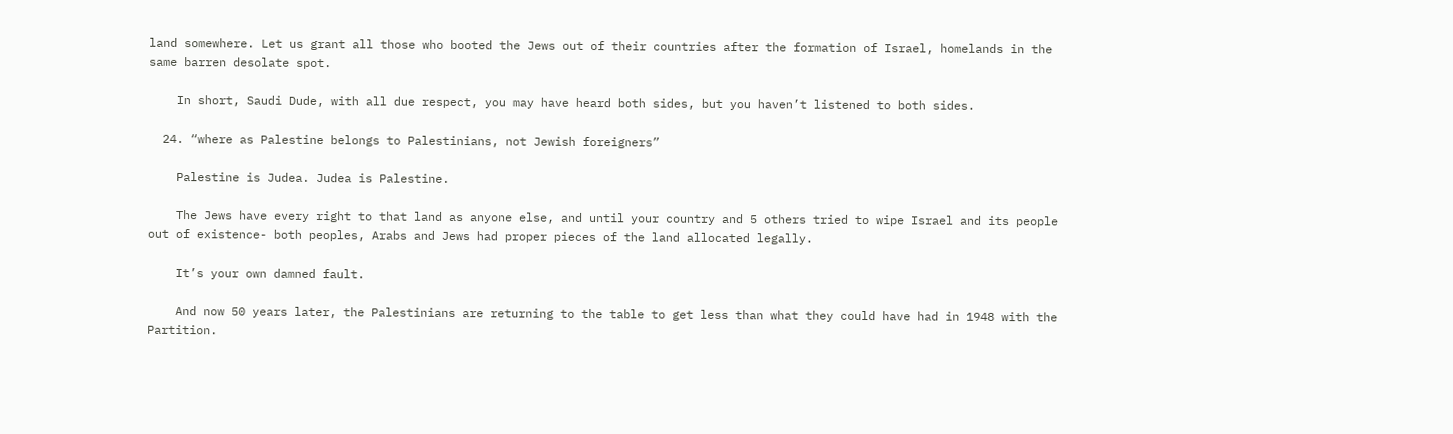land somewhere. Let us grant all those who booted the Jews out of their countries after the formation of Israel, homelands in the same barren desolate spot.

    In short, Saudi Dude, with all due respect, you may have heard both sides, but you haven’t listened to both sides.

  24. “where as Palestine belongs to Palestinians, not Jewish foreigners”

    Palestine is Judea. Judea is Palestine.

    The Jews have every right to that land as anyone else, and until your country and 5 others tried to wipe Israel and its people out of existence- both peoples, Arabs and Jews had proper pieces of the land allocated legally.

    It’s your own damned fault.

    And now 50 years later, the Palestinians are returning to the table to get less than what they could have had in 1948 with the Partition.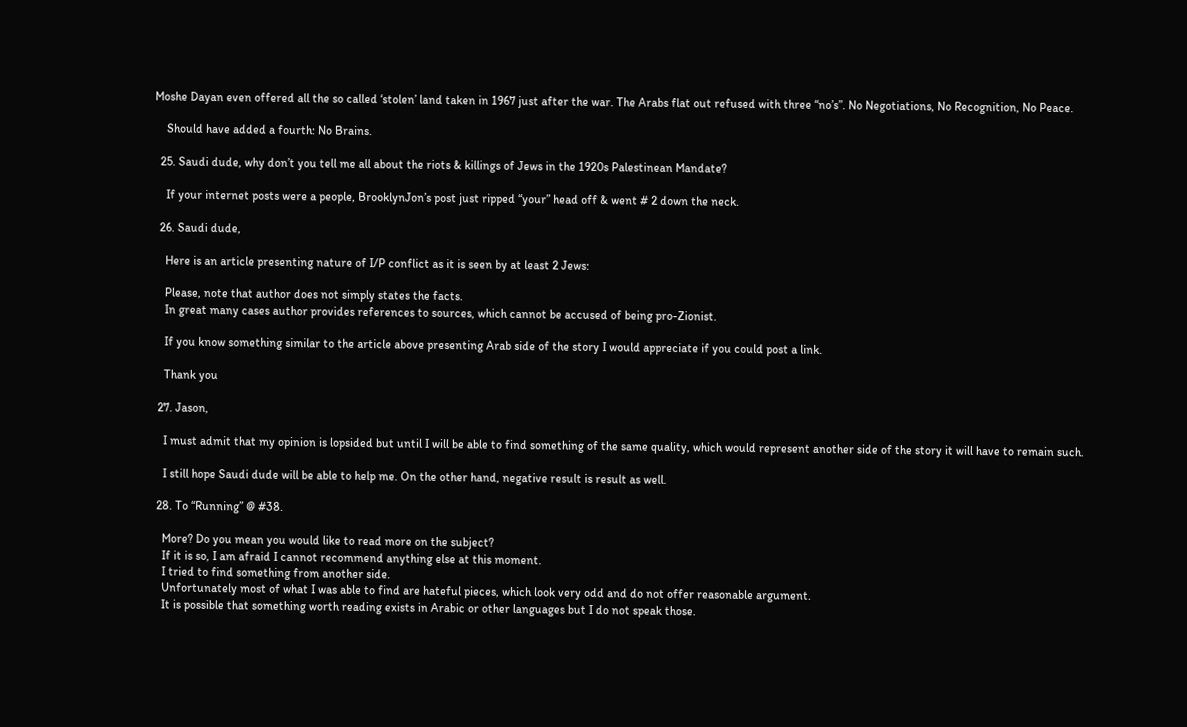Moshe Dayan even offered all the so called ‘stolen’ land taken in 1967 just after the war. The Arabs flat out refused with three “no’s”. No Negotiations, No Recognition, No Peace.

    Should have added a fourth: No Brains.

  25. Saudi dude, why don’t you tell me all about the riots & killings of Jews in the 1920s Palestinean Mandate?

    If your internet posts were a people, BrooklynJon’s post just ripped “your” head off & went # 2 down the neck.

  26. Saudi dude,

    Here is an article presenting nature of I/P conflict as it is seen by at least 2 Jews:

    Please, note that author does not simply states the facts.
    In great many cases author provides references to sources, which cannot be accused of being pro-Zionist.

    If you know something similar to the article above presenting Arab side of the story I would appreciate if you could post a link.

    Thank you

  27. Jason,

    I must admit that my opinion is lopsided but until I will be able to find something of the same quality, which would represent another side of the story it will have to remain such.

    I still hope Saudi dude will be able to help me. On the other hand, negative result is result as well.

  28. To “Running” @ #38.

    More? Do you mean you would like to read more on the subject?
    If it is so, I am afraid I cannot recommend anything else at this moment.
    I tried to find something from another side.
    Unfortunately most of what I was able to find are hateful pieces, which look very odd and do not offer reasonable argument.
    It is possible that something worth reading exists in Arabic or other languages but I do not speak those.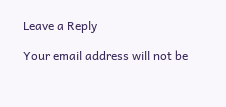Leave a Reply

Your email address will not be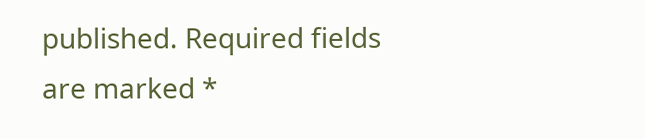published. Required fields are marked *